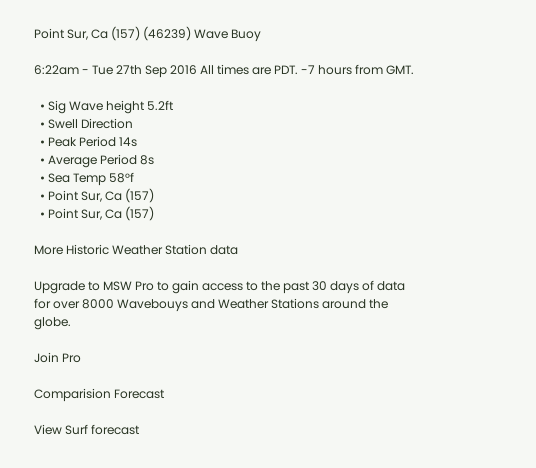Point Sur, Ca (157) (46239) Wave Buoy

6:22am - Tue 27th Sep 2016 All times are PDT. -7 hours from GMT.

  • Sig Wave height 5.2ft
  • Swell Direction
  • Peak Period 14s
  • Average Period 8s
  • Sea Temp 58°f
  • Point Sur, Ca (157)
  • Point Sur, Ca (157)

More Historic Weather Station data

Upgrade to MSW Pro to gain access to the past 30 days of data for over 8000 Wavebouys and Weather Stations around the globe.

Join Pro

Comparision Forecast

View Surf forecast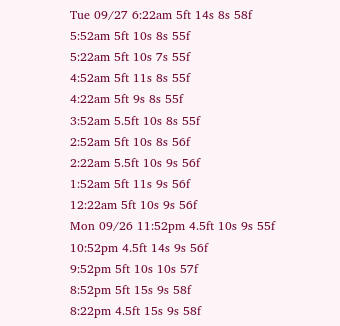Tue 09/27 6:22am 5ft 14s 8s 58f
5:52am 5ft 10s 8s 55f
5:22am 5ft 10s 7s 55f
4:52am 5ft 11s 8s 55f
4:22am 5ft 9s 8s 55f
3:52am 5.5ft 10s 8s 55f
2:52am 5ft 10s 8s 56f
2:22am 5.5ft 10s 9s 56f
1:52am 5ft 11s 9s 56f
12:22am 5ft 10s 9s 56f
Mon 09/26 11:52pm 4.5ft 10s 9s 55f
10:52pm 4.5ft 14s 9s 56f
9:52pm 5ft 10s 10s 57f
8:52pm 5ft 15s 9s 58f
8:22pm 4.5ft 15s 9s 58f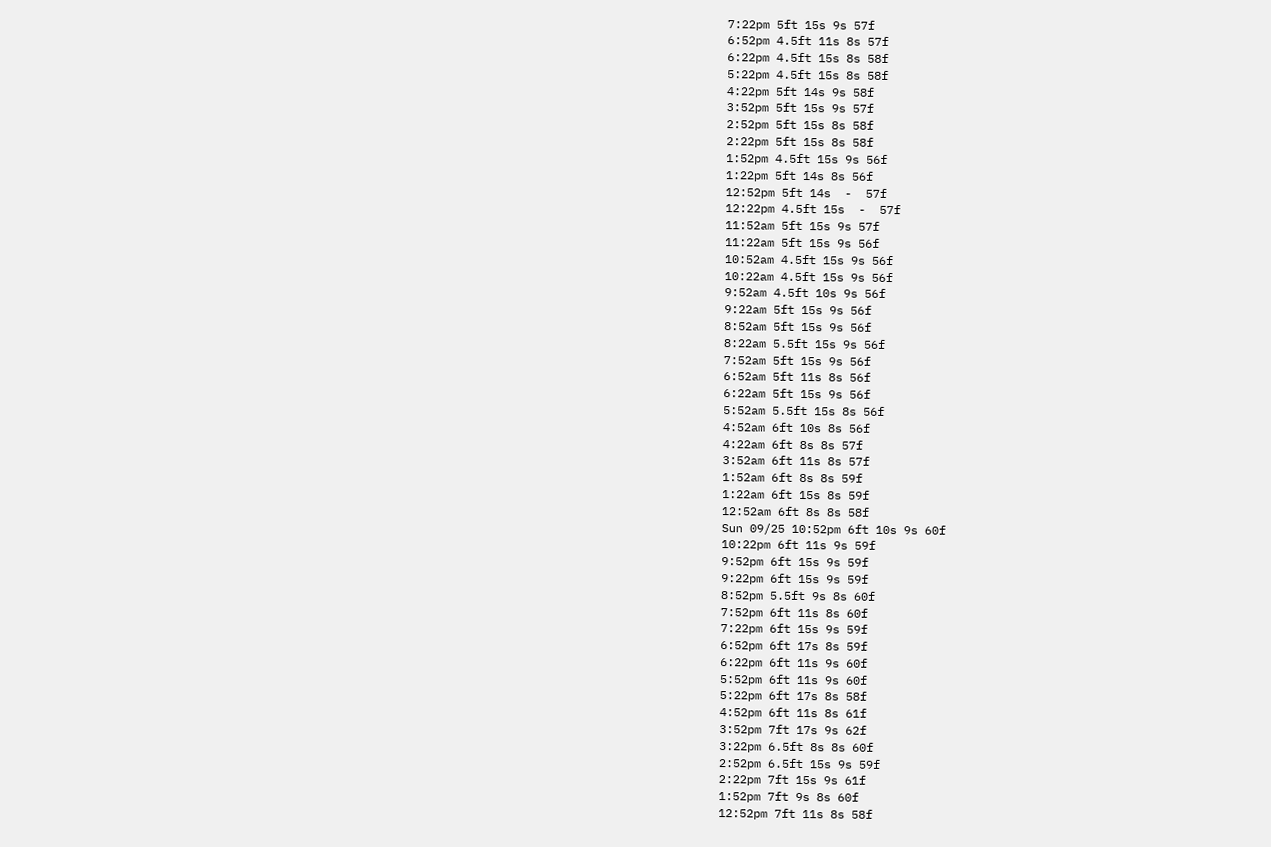7:22pm 5ft 15s 9s 57f
6:52pm 4.5ft 11s 8s 57f
6:22pm 4.5ft 15s 8s 58f
5:22pm 4.5ft 15s 8s 58f
4:22pm 5ft 14s 9s 58f
3:52pm 5ft 15s 9s 57f
2:52pm 5ft 15s 8s 58f
2:22pm 5ft 15s 8s 58f
1:52pm 4.5ft 15s 9s 56f
1:22pm 5ft 14s 8s 56f
12:52pm 5ft 14s  -  57f
12:22pm 4.5ft 15s  -  57f
11:52am 5ft 15s 9s 57f
11:22am 5ft 15s 9s 56f
10:52am 4.5ft 15s 9s 56f
10:22am 4.5ft 15s 9s 56f
9:52am 4.5ft 10s 9s 56f
9:22am 5ft 15s 9s 56f
8:52am 5ft 15s 9s 56f
8:22am 5.5ft 15s 9s 56f
7:52am 5ft 15s 9s 56f
6:52am 5ft 11s 8s 56f
6:22am 5ft 15s 9s 56f
5:52am 5.5ft 15s 8s 56f
4:52am 6ft 10s 8s 56f
4:22am 6ft 8s 8s 57f
3:52am 6ft 11s 8s 57f
1:52am 6ft 8s 8s 59f
1:22am 6ft 15s 8s 59f
12:52am 6ft 8s 8s 58f
Sun 09/25 10:52pm 6ft 10s 9s 60f
10:22pm 6ft 11s 9s 59f
9:52pm 6ft 15s 9s 59f
9:22pm 6ft 15s 9s 59f
8:52pm 5.5ft 9s 8s 60f
7:52pm 6ft 11s 8s 60f
7:22pm 6ft 15s 9s 59f
6:52pm 6ft 17s 8s 59f
6:22pm 6ft 11s 9s 60f
5:52pm 6ft 11s 9s 60f
5:22pm 6ft 17s 8s 58f
4:52pm 6ft 11s 8s 61f
3:52pm 7ft 17s 9s 62f
3:22pm 6.5ft 8s 8s 60f
2:52pm 6.5ft 15s 9s 59f
2:22pm 7ft 15s 9s 61f
1:52pm 7ft 9s 8s 60f
12:52pm 7ft 11s 8s 58f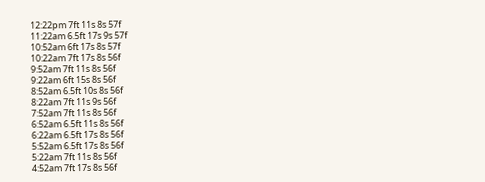12:22pm 7ft 11s 8s 57f
11:22am 6.5ft 17s 9s 57f
10:52am 6ft 17s 8s 57f
10:22am 7ft 17s 8s 56f
9:52am 7ft 11s 8s 56f
9:22am 6ft 15s 8s 56f
8:52am 6.5ft 10s 8s 56f
8:22am 7ft 11s 9s 56f
7:52am 7ft 11s 8s 56f
6:52am 6.5ft 11s 8s 56f
6:22am 6.5ft 17s 8s 56f
5:52am 6.5ft 17s 8s 56f
5:22am 7ft 11s 8s 56f
4:52am 7ft 17s 8s 56f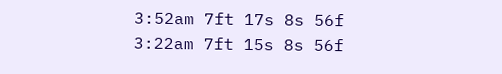3:52am 7ft 17s 8s 56f
3:22am 7ft 15s 8s 56f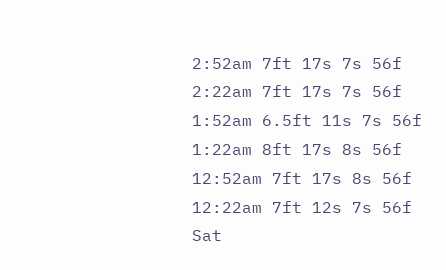2:52am 7ft 17s 7s 56f
2:22am 7ft 17s 7s 56f
1:52am 6.5ft 11s 7s 56f
1:22am 8ft 17s 8s 56f
12:52am 7ft 17s 8s 56f
12:22am 7ft 12s 7s 56f
Sat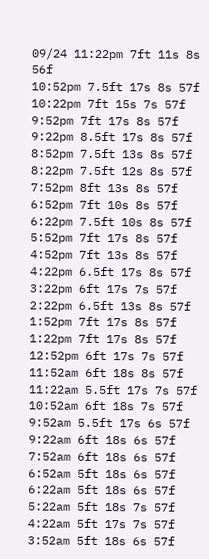09/24 11:22pm 7ft 11s 8s 56f
10:52pm 7.5ft 17s 8s 57f
10:22pm 7ft 15s 7s 57f
9:52pm 7ft 17s 8s 57f
9:22pm 8.5ft 17s 8s 57f
8:52pm 7.5ft 13s 8s 57f
8:22pm 7.5ft 12s 8s 57f
7:52pm 8ft 13s 8s 57f
6:52pm 7ft 10s 8s 57f
6:22pm 7.5ft 10s 8s 57f
5:52pm 7ft 17s 8s 57f
4:52pm 7ft 13s 8s 57f
4:22pm 6.5ft 17s 8s 57f
3:22pm 6ft 17s 7s 57f
2:22pm 6.5ft 13s 8s 57f
1:52pm 7ft 17s 8s 57f
1:22pm 7ft 17s 8s 57f
12:52pm 6ft 17s 7s 57f
11:52am 6ft 18s 8s 57f
11:22am 5.5ft 17s 7s 57f
10:52am 6ft 18s 7s 57f
9:52am 5.5ft 17s 6s 57f
9:22am 6ft 18s 6s 57f
7:52am 6ft 18s 6s 57f
6:52am 5ft 18s 6s 57f
6:22am 5ft 18s 6s 57f
5:22am 5ft 18s 7s 57f
4:22am 5ft 17s 7s 57f
3:52am 5ft 18s 6s 57f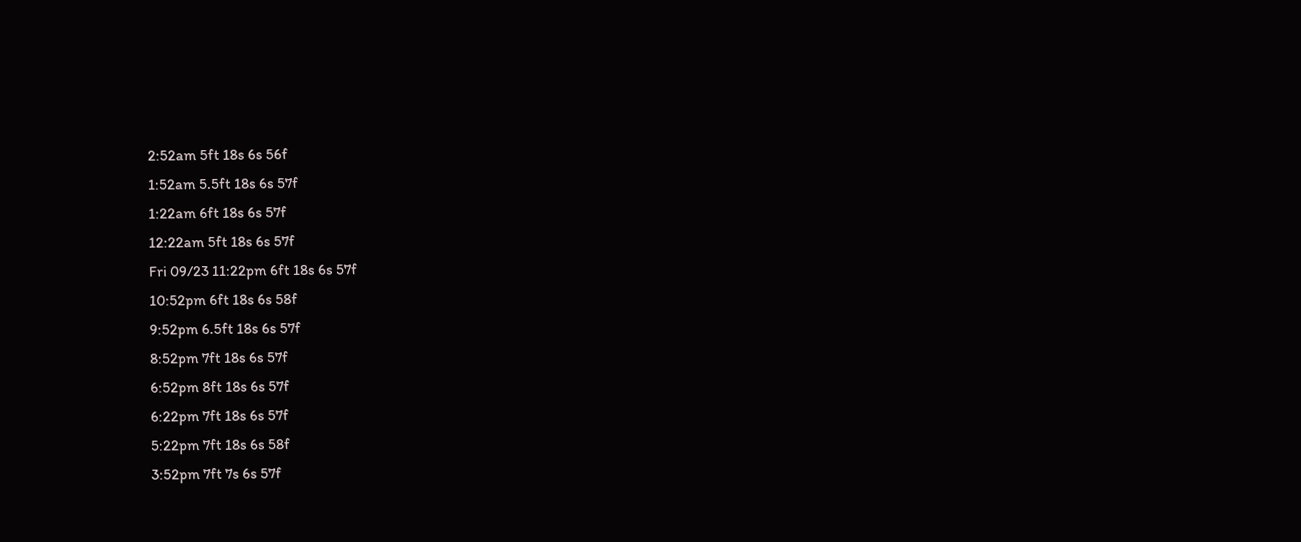2:52am 5ft 18s 6s 56f
1:52am 5.5ft 18s 6s 57f
1:22am 6ft 18s 6s 57f
12:22am 5ft 18s 6s 57f
Fri 09/23 11:22pm 6ft 18s 6s 57f
10:52pm 6ft 18s 6s 58f
9:52pm 6.5ft 18s 6s 57f
8:52pm 7ft 18s 6s 57f
6:52pm 8ft 18s 6s 57f
6:22pm 7ft 18s 6s 57f
5:22pm 7ft 18s 6s 58f
3:52pm 7ft 7s 6s 57f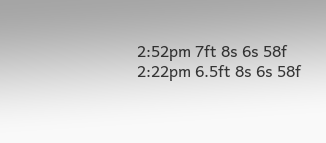2:52pm 7ft 8s 6s 58f
2:22pm 6.5ft 8s 6s 58f